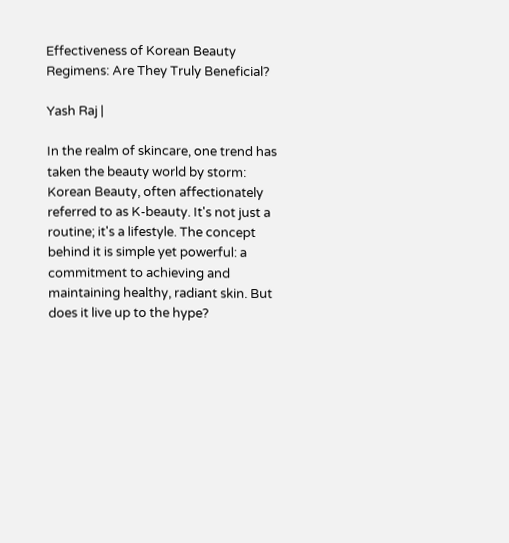Effectiveness of Korean Beauty Regimens: Are They Truly Beneficial?

Yash Raj |

In the realm of skincare, one trend has taken the beauty world by storm: Korean Beauty, often affectionately referred to as K-beauty. It's not just a routine; it's a lifestyle. The concept behind it is simple yet powerful: a commitment to achieving and maintaining healthy, radiant skin. But does it live up to the hype?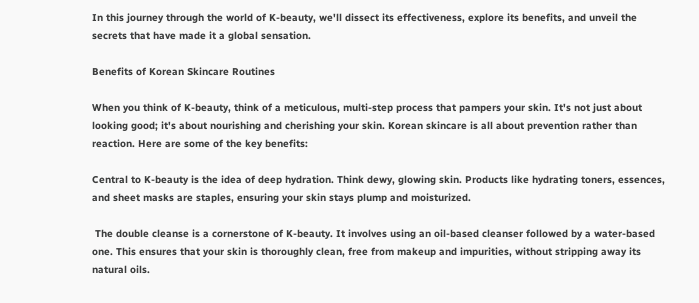In this journey through the world of K-beauty, we'll dissect its effectiveness, explore its benefits, and unveil the secrets that have made it a global sensation.

Benefits of Korean Skincare Routines

When you think of K-beauty, think of a meticulous, multi-step process that pampers your skin. It's not just about looking good; it's about nourishing and cherishing your skin. Korean skincare is all about prevention rather than reaction. Here are some of the key benefits:

Central to K-beauty is the idea of deep hydration. Think dewy, glowing skin. Products like hydrating toners, essences, and sheet masks are staples, ensuring your skin stays plump and moisturized.

 The double cleanse is a cornerstone of K-beauty. It involves using an oil-based cleanser followed by a water-based one. This ensures that your skin is thoroughly clean, free from makeup and impurities, without stripping away its natural oils.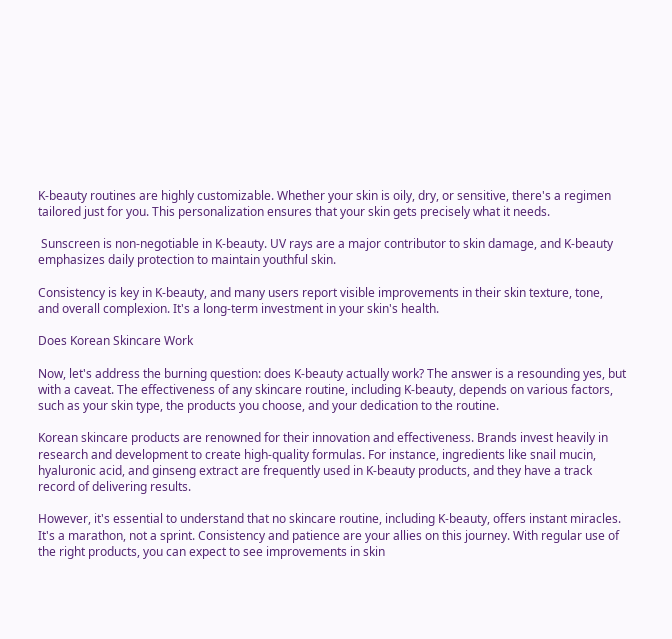K-beauty routines are highly customizable. Whether your skin is oily, dry, or sensitive, there's a regimen tailored just for you. This personalization ensures that your skin gets precisely what it needs.

 Sunscreen is non-negotiable in K-beauty. UV rays are a major contributor to skin damage, and K-beauty emphasizes daily protection to maintain youthful skin.

Consistency is key in K-beauty, and many users report visible improvements in their skin texture, tone, and overall complexion. It's a long-term investment in your skin's health.

Does Korean Skincare Work

Now, let's address the burning question: does K-beauty actually work? The answer is a resounding yes, but with a caveat. The effectiveness of any skincare routine, including K-beauty, depends on various factors, such as your skin type, the products you choose, and your dedication to the routine.

Korean skincare products are renowned for their innovation and effectiveness. Brands invest heavily in research and development to create high-quality formulas. For instance, ingredients like snail mucin, hyaluronic acid, and ginseng extract are frequently used in K-beauty products, and they have a track record of delivering results.

However, it's essential to understand that no skincare routine, including K-beauty, offers instant miracles. It's a marathon, not a sprint. Consistency and patience are your allies on this journey. With regular use of the right products, you can expect to see improvements in skin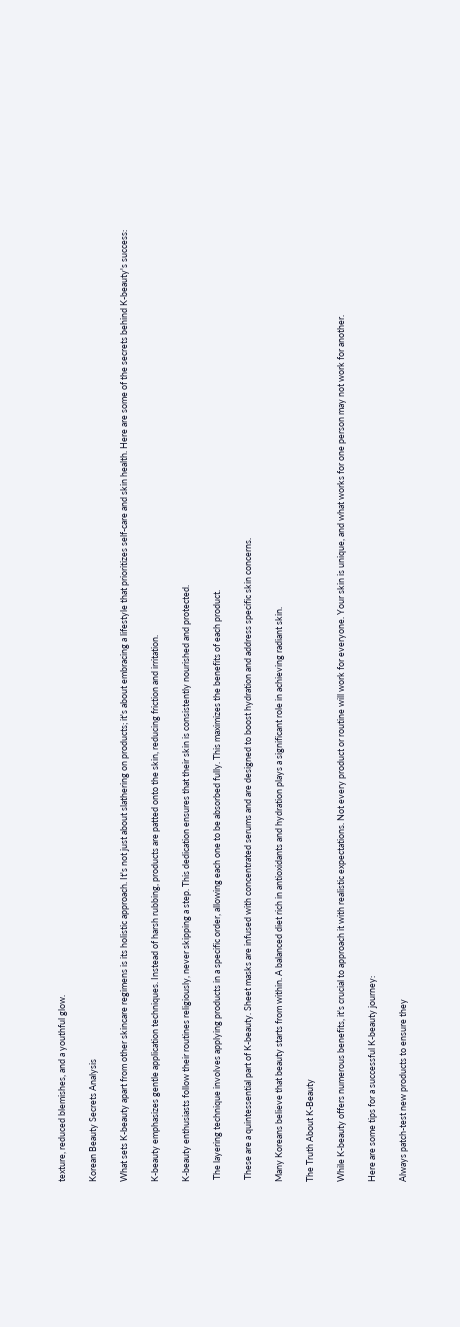texture, reduced blemishes, and a youthful glow.

Korean Beauty Secrets Analysis

What sets K-beauty apart from other skincare regimens is its holistic approach. It's not just about slathering on products; it's about embracing a lifestyle that prioritizes self-care and skin health. Here are some of the secrets behind K-beauty's success:

K-beauty emphasizes gentle application techniques. Instead of harsh rubbing, products are patted onto the skin, reducing friction and irritation.

K-beauty enthusiasts follow their routines religiously, never skipping a step. This dedication ensures that their skin is consistently nourished and protected.

 The layering technique involves applying products in a specific order, allowing each one to be absorbed fully. This maximizes the benefits of each product.

 These are a quintessential part of K-beauty. Sheet masks are infused with concentrated serums and are designed to boost hydration and address specific skin concerns.

Many Koreans believe that beauty starts from within. A balanced diet rich in antioxidants and hydration plays a significant role in achieving radiant skin.

The Truth About K-Beauty

While K-beauty offers numerous benefits, it's crucial to approach it with realistic expectations. Not every product or routine will work for everyone. Your skin is unique, and what works for one person may not work for another.

Here are some tips for a successful K-beauty journey:

Always patch-test new products to ensure they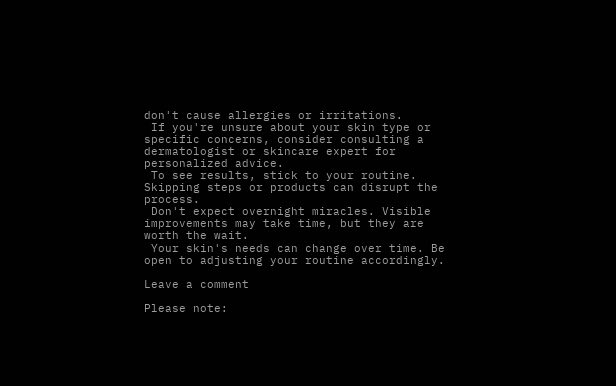don't cause allergies or irritations.
 If you're unsure about your skin type or specific concerns, consider consulting a dermatologist or skincare expert for personalized advice.
 To see results, stick to your routine. Skipping steps or products can disrupt the process.
 Don't expect overnight miracles. Visible improvements may take time, but they are worth the wait.
 Your skin's needs can change over time. Be open to adjusting your routine accordingly.

Leave a comment

Please note: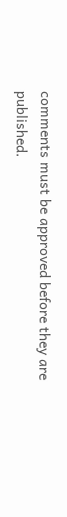comments must be approved before they are published.